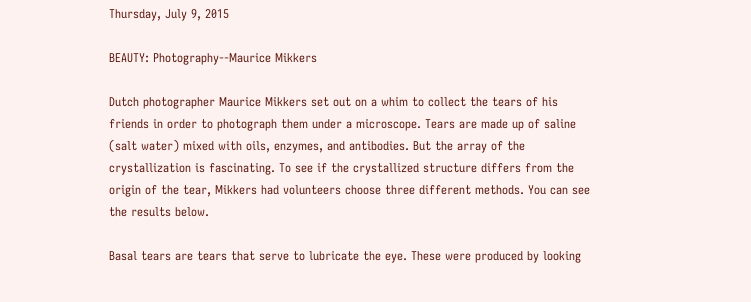Thursday, July 9, 2015

BEAUTY: Photography--Maurice Mikkers

Dutch photographer Maurice Mikkers set out on a whim to collect the tears of his friends in order to photograph them under a microscope. Tears are made up of saline (salt water) mixed with oils, enzymes, and antibodies. But the array of the crystallization is fascinating. To see if the crystallized structure differs from the origin of the tear, Mikkers had volunteers choose three different methods. You can see the results below.

Basal tears are tears that serve to lubricate the eye. These were produced by looking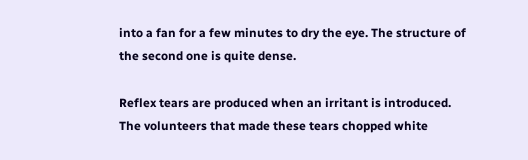into a fan for a few minutes to dry the eye. The structure of the second one is quite dense.

Reflex tears are produced when an irritant is introduced. The volunteers that made these tears chopped white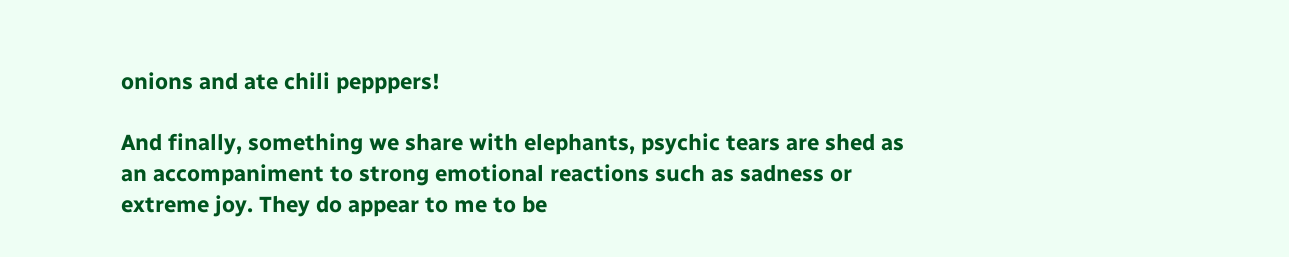onions and ate chili pepppers!

And finally, something we share with elephants, psychic tears are shed as an accompaniment to strong emotional reactions such as sadness or extreme joy. They do appear to me to be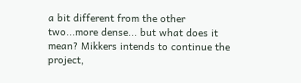a bit different from the other two...more dense... but what does it mean? Mikkers intends to continue the project,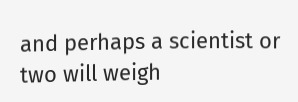and perhaps a scientist or two will weigh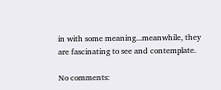in with some meaning...meanwhile, they are fascinating to see and contemplate.

No comments: